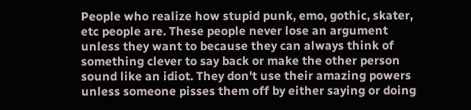People who realize how stupid punk, emo, gothic, skater, etc people are. These people never lose an argument unless they want to because they can always think of something clever to say back or make the other person sound like an idiot. They don't use their amazing powers unless someone pisses them off by either saying or doing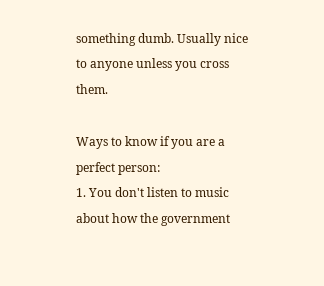something dumb. Usually nice to anyone unless you cross them.

Ways to know if you are a perfect person:
1. You don't listen to music about how the government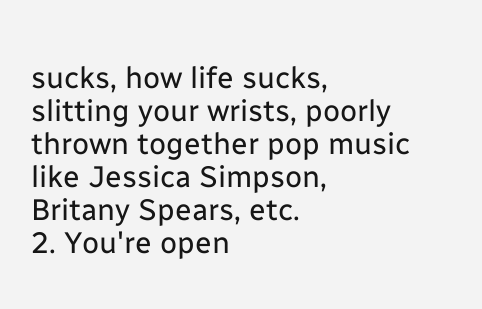sucks, how life sucks, slitting your wrists, poorly thrown together pop music like Jessica Simpson, Britany Spears, etc.
2. You're open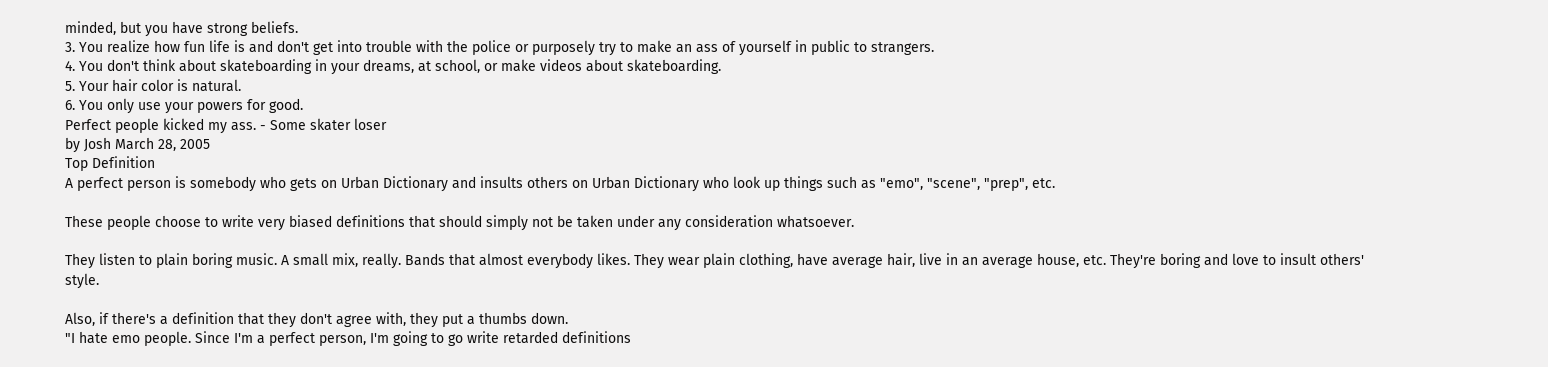minded, but you have strong beliefs.
3. You realize how fun life is and don't get into trouble with the police or purposely try to make an ass of yourself in public to strangers.
4. You don't think about skateboarding in your dreams, at school, or make videos about skateboarding.
5. Your hair color is natural.
6. You only use your powers for good.
Perfect people kicked my ass. - Some skater loser
by Josh March 28, 2005
Top Definition
A perfect person is somebody who gets on Urban Dictionary and insults others on Urban Dictionary who look up things such as "emo", "scene", "prep", etc.

These people choose to write very biased definitions that should simply not be taken under any consideration whatsoever.

They listen to plain boring music. A small mix, really. Bands that almost everybody likes. They wear plain clothing, have average hair, live in an average house, etc. They're boring and love to insult others' style.

Also, if there's a definition that they don't agree with, they put a thumbs down.
"I hate emo people. Since I'm a perfect person, I'm going to go write retarded definitions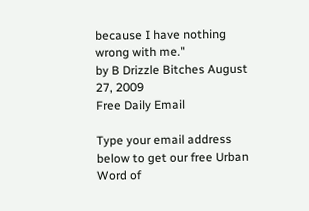because I have nothing wrong with me."
by B Drizzle Bitches August 27, 2009
Free Daily Email

Type your email address below to get our free Urban Word of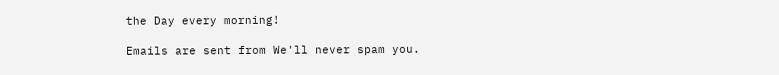the Day every morning!

Emails are sent from We'll never spam you.